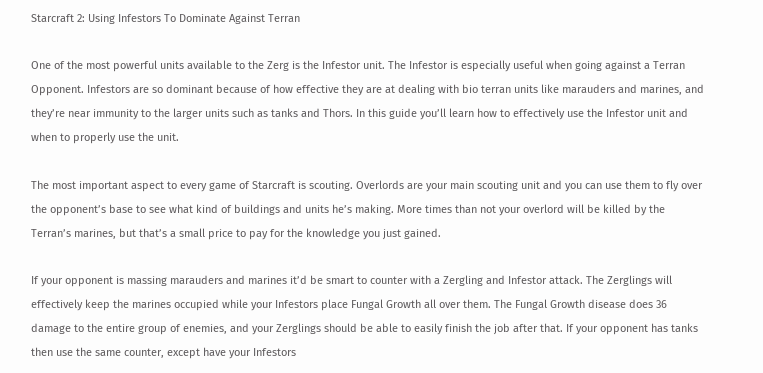Starcraft 2: Using Infestors To Dominate Against Terran

One of the most powerful units available to the Zerg is the Infestor unit. The Infestor is especially useful when going against a Terran Opponent. Infestors are so dominant because of how effective they are at dealing with bio terran units like marauders and marines, and they’re near immunity to the larger units such as tanks and Thors. In this guide you’ll learn how to effectively use the Infestor unit and when to properly use the unit.

The most important aspect to every game of Starcraft is scouting. Overlords are your main scouting unit and you can use them to fly over the opponent’s base to see what kind of buildings and units he’s making. More times than not your overlord will be killed by the Terran’s marines, but that’s a small price to pay for the knowledge you just gained.

If your opponent is massing marauders and marines it’d be smart to counter with a Zergling and Infestor attack. The Zerglings will effectively keep the marines occupied while your Infestors place Fungal Growth all over them. The Fungal Growth disease does 36 damage to the entire group of enemies, and your Zerglings should be able to easily finish the job after that. If your opponent has tanks then use the same counter, except have your Infestors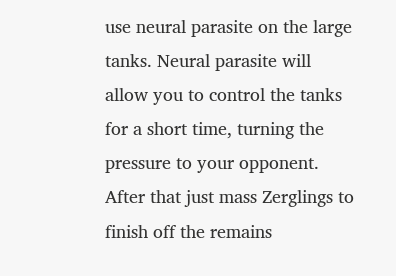use neural parasite on the large tanks. Neural parasite will allow you to control the tanks for a short time, turning the pressure to your opponent. After that just mass Zerglings to finish off the remains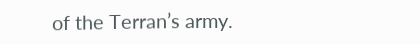of the Terran’s army.